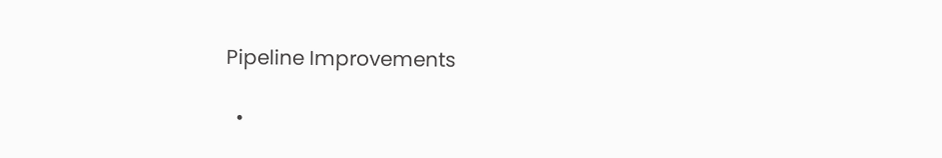Pipeline Improvements

  •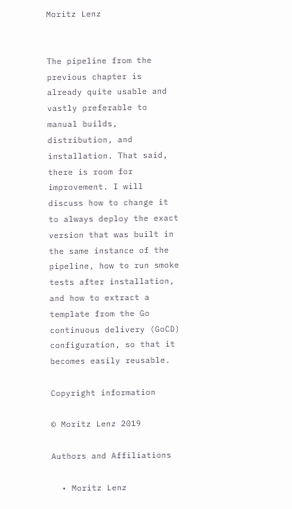Moritz Lenz


The pipeline from the previous chapter is already quite usable and vastly preferable to manual builds, distribution, and installation. That said, there is room for improvement. I will discuss how to change it to always deploy the exact version that was built in the same instance of the pipeline, how to run smoke tests after installation, and how to extract a template from the Go continuous delivery (GoCD) configuration, so that it becomes easily reusable.

Copyright information

© Moritz Lenz 2019

Authors and Affiliations

  • Moritz Lenz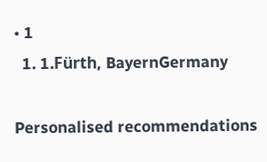• 1
  1. 1.Fürth, BayernGermany

Personalised recommendations